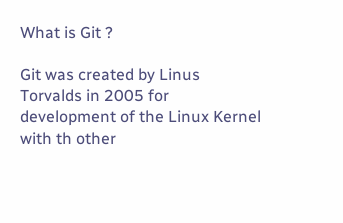What is Git ?

Git was created by Linus Torvalds in 2005 for development of the Linux Kernel with th other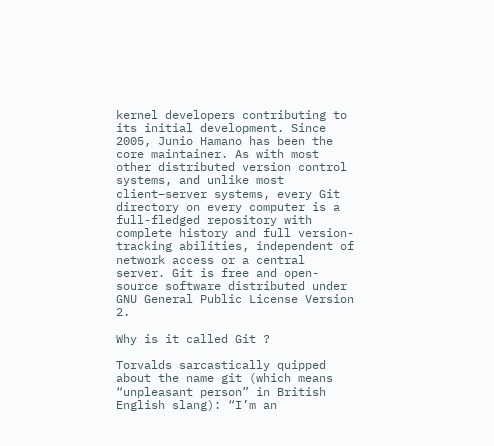kernel developers contributing to its initial development. Since 2005, Junio Hamano has been the core maintainer. As with most other distributed version control systems, and unlike most client–server systems, every Git directory on every computer is a full-fledged repository with complete history and full version-tracking abilities, independent of network access or a central server. Git is free and open-source software distributed under GNU General Public License Version 2.

Why is it called Git ?

Torvalds sarcastically quipped about the name git (which means “unpleasant person” in British English slang): “I’m an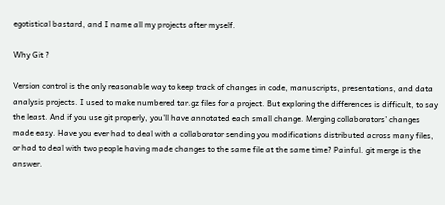egotistical bastard, and I name all my projects after myself.

Why Git ?

Version control is the only reasonable way to keep track of changes in code, manuscripts, presentations, and data analysis projects. I used to make numbered tar.gz files for a project. But exploring the differences is difficult, to say the least. And if you use git properly, you’ll have annotated each small change. Merging collaborators’ changes made easy. Have you ever had to deal with a collaborator sending you modifications distributed across many files, or had to deal with two people having made changes to the same file at the same time? Painful. git merge is the answer.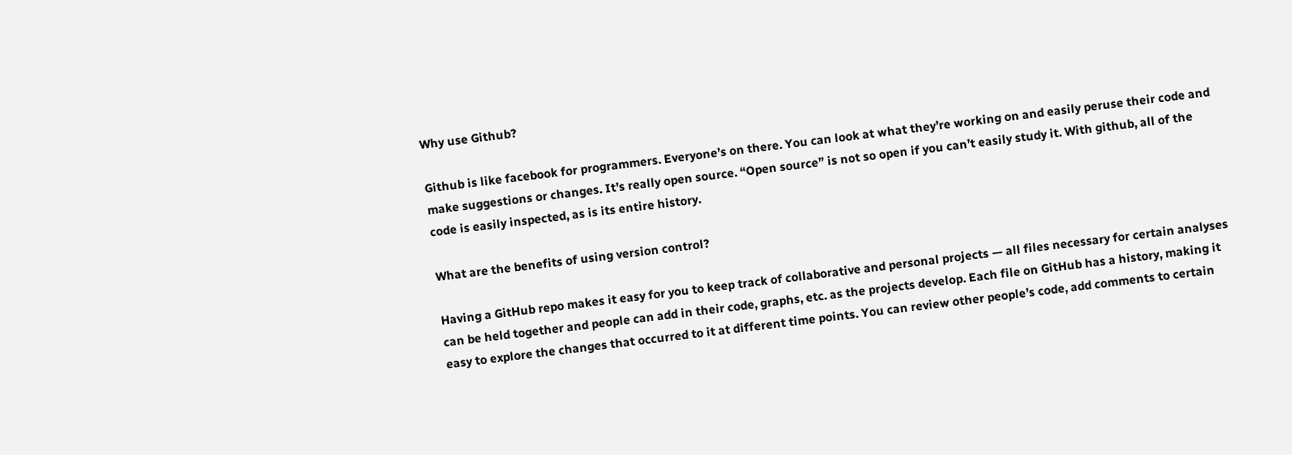Why use Github?

Github is like facebook for programmers. Everyone’s on there. You can look at what they’re working on and easily peruse their code and make suggestions or changes. It’s really open source. “Open source” is not so open if you can’t easily study it. With github, all of the code is easily inspected, as is its entire history.

What are the benefits of using version control?

Having a GitHub repo makes it easy for you to keep track of collaborative and personal projects — all files necessary for certain analyses can be held together and people can add in their code, graphs, etc. as the projects develop. Each file on GitHub has a history, making it easy to explore the changes that occurred to it at different time points. You can review other people’s code, add comments to certain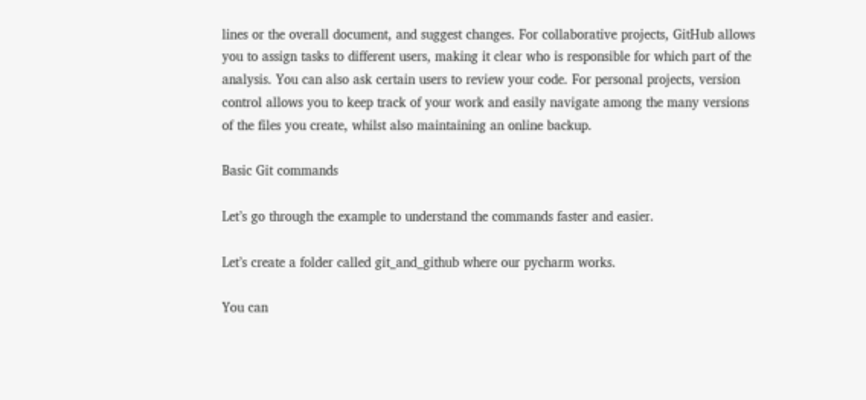lines or the overall document, and suggest changes. For collaborative projects, GitHub allows you to assign tasks to different users, making it clear who is responsible for which part of the analysis. You can also ask certain users to review your code. For personal projects, version control allows you to keep track of your work and easily navigate among the many versions of the files you create, whilst also maintaining an online backup.

Basic Git commands

Let’s go through the example to understand the commands faster and easier.

Let’s create a folder called git_and_github where our pycharm works.

You can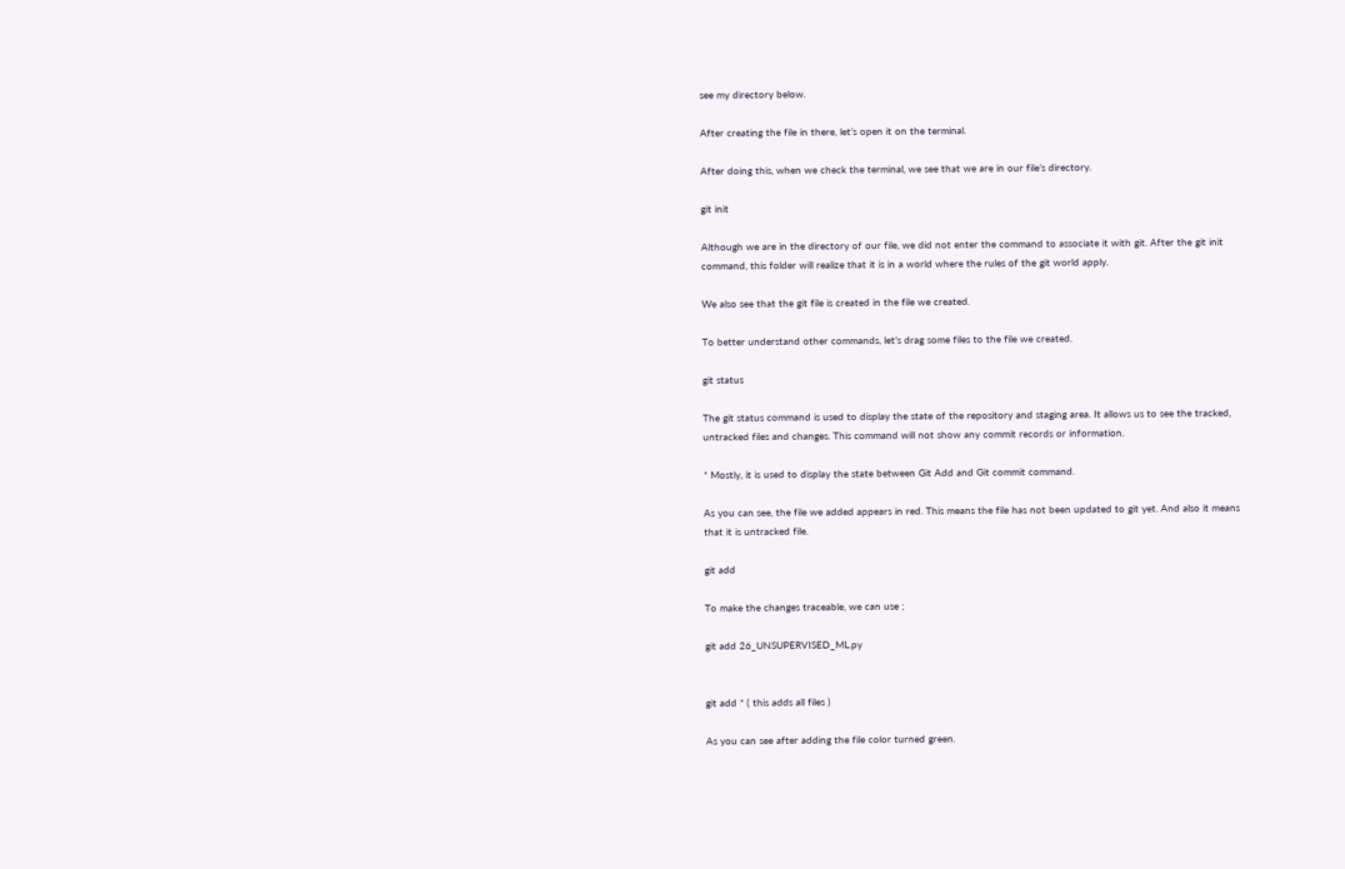see my directory below.

After creating the file in there, let’s open it on the terminal.

After doing this, when we check the terminal, we see that we are in our file’s directory.

git init

Although we are in the directory of our file, we did not enter the command to associate it with git. After the git init command, this folder will realize that it is in a world where the rules of the git world apply.

We also see that the git file is created in the file we created.

To better understand other commands, let’s drag some files to the file we created.

git status

The git status command is used to display the state of the repository and staging area. It allows us to see the tracked, untracked files and changes. This command will not show any commit records or information.

* Mostly, it is used to display the state between Git Add and Git commit command.

As you can see, the file we added appears in red. This means the file has not been updated to git yet. And also it means that it is untracked file.

git add

To make the changes traceable, we can use ;

git add 26_UNSUPERVISED_ML.py


git add * ( this adds all files )

As you can see after adding the file color turned green.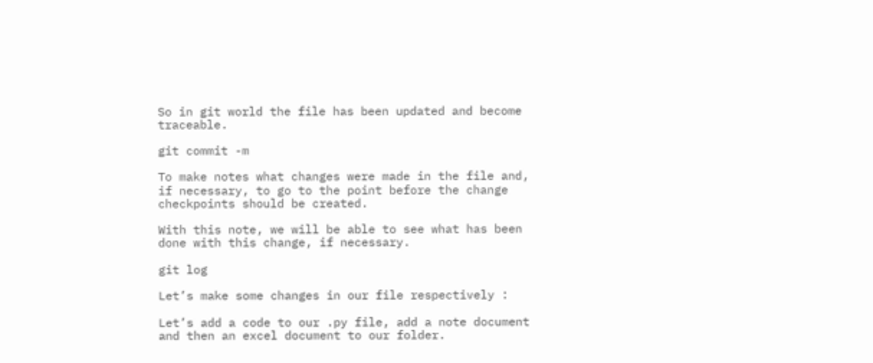So in git world the file has been updated and become traceable.

git commit -m

To make notes what changes were made in the file and, if necessary, to go to the point before the change checkpoints should be created.

With this note, we will be able to see what has been done with this change, if necessary.

git log

Let’s make some changes in our file respectively :

Let’s add a code to our .py file, add a note document and then an excel document to our folder.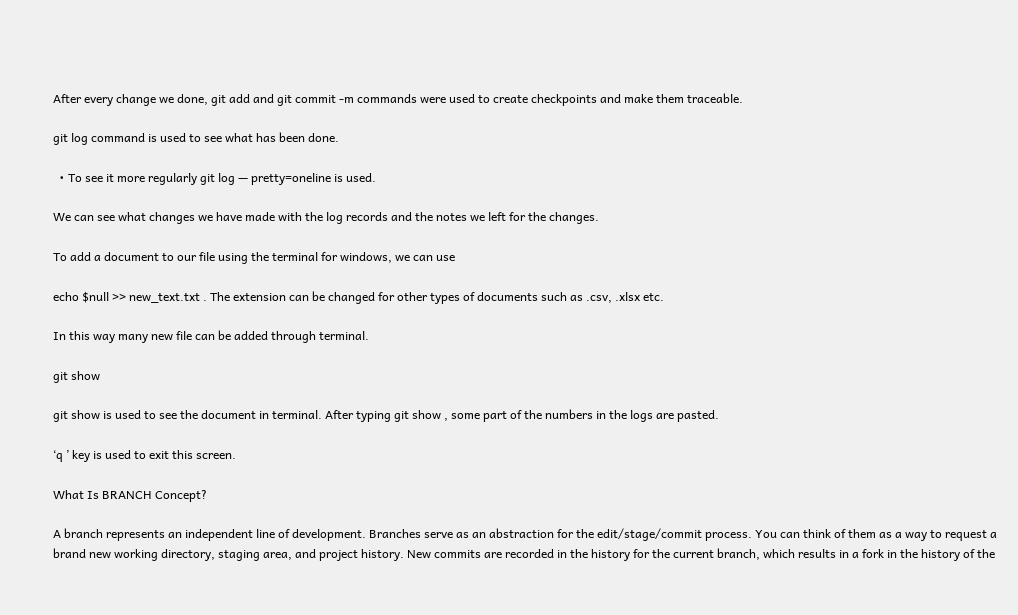After every change we done, git add and git commit -m commands were used to create checkpoints and make them traceable.

git log command is used to see what has been done.

  • To see it more regularly git log — pretty=oneline is used.

We can see what changes we have made with the log records and the notes we left for the changes.

To add a document to our file using the terminal for windows, we can use

echo $null >> new_text.txt . The extension can be changed for other types of documents such as .csv, .xlsx etc.

In this way many new file can be added through terminal.

git show

git show is used to see the document in terminal. After typing git show , some part of the numbers in the logs are pasted.

‘q ’ key is used to exit this screen.

What Is BRANCH Concept?

A branch represents an independent line of development. Branches serve as an abstraction for the edit/stage/commit process. You can think of them as a way to request a brand new working directory, staging area, and project history. New commits are recorded in the history for the current branch, which results in a fork in the history of the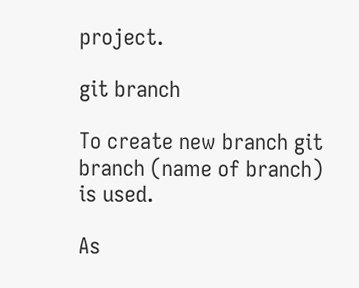project.

git branch

To create new branch git branch (name of branch) is used.

As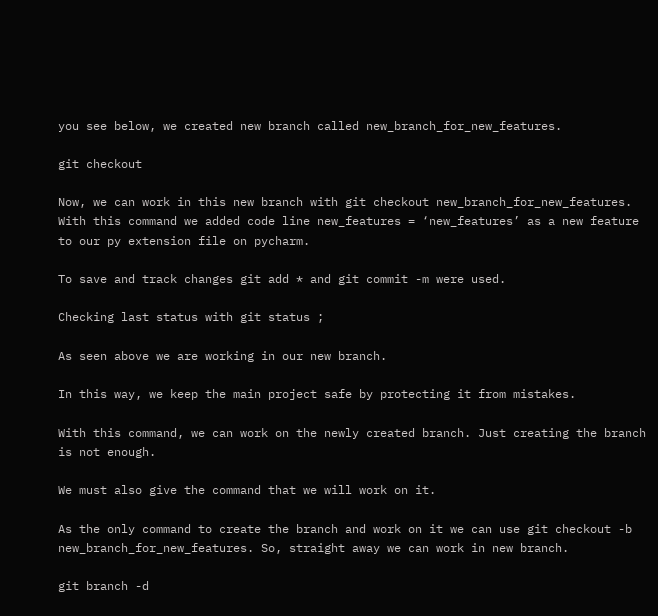you see below, we created new branch called new_branch_for_new_features.

git checkout

Now, we can work in this new branch with git checkout new_branch_for_new_features. With this command we added code line new_features = ‘new_features’ as a new feature to our py extension file on pycharm.

To save and track changes git add * and git commit -m were used.

Checking last status with git status ;

As seen above we are working in our new branch.

In this way, we keep the main project safe by protecting it from mistakes.

With this command, we can work on the newly created branch. Just creating the branch is not enough.

We must also give the command that we will work on it.

As the only command to create the branch and work on it we can use git checkout -b new_branch_for_new_features. So, straight away we can work in new branch.

git branch -d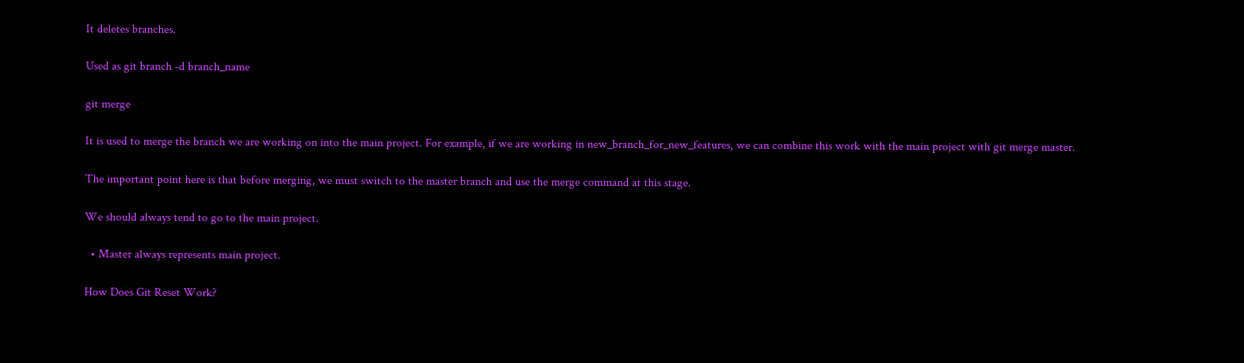It deletes branches.

Used as git branch -d branch_name

git merge

It is used to merge the branch we are working on into the main project. For example, if we are working in new_branch_for_new_features, we can combine this work with the main project with git merge master.

The important point here is that before merging, we must switch to the master branch and use the merge command at this stage.

We should always tend to go to the main project.

  • Master always represents main project.

How Does Git Reset Work?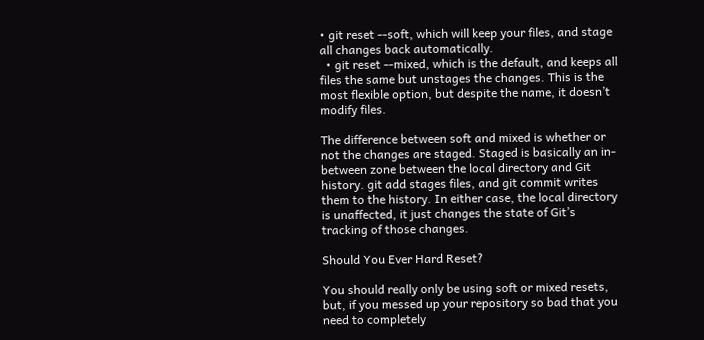• git reset --soft, which will keep your files, and stage all changes back automatically.
  • git reset --mixed, which is the default, and keeps all files the same but unstages the changes. This is the most flexible option, but despite the name, it doesn’t modify files.

The difference between soft and mixed is whether or not the changes are staged. Staged is basically an in-between zone between the local directory and Git history. git add stages files, and git commit writes them to the history. In either case, the local directory is unaffected, it just changes the state of Git’s tracking of those changes.

Should You Ever Hard Reset?

You should really only be using soft or mixed resets, but, if you messed up your repository so bad that you need to completely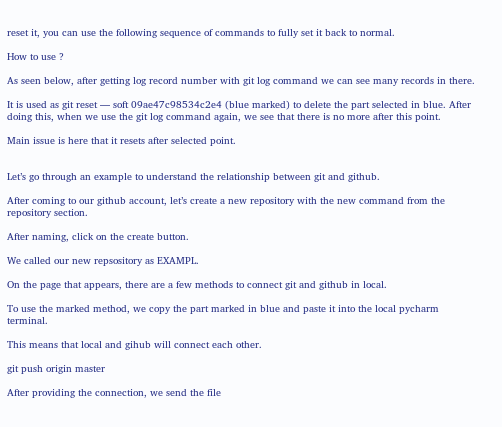reset it, you can use the following sequence of commands to fully set it back to normal.

How to use ?

As seen below, after getting log record number with git log command we can see many records in there.

It is used as git reset — soft 09ae47c98534c2e4 (blue marked) to delete the part selected in blue. After doing this, when we use the git log command again, we see that there is no more after this point.

Main issue is here that it resets after selected point.


Let’s go through an example to understand the relationship between git and github.

After coming to our github account, let’s create a new repository with the new command from the repository section.

After naming, click on the create button.

We called our new repsository as EXAMPL.

On the page that appears, there are a few methods to connect git and github in local.

To use the marked method, we copy the part marked in blue and paste it into the local pycharm terminal.

This means that local and gihub will connect each other.

git push origin master

After providing the connection, we send the file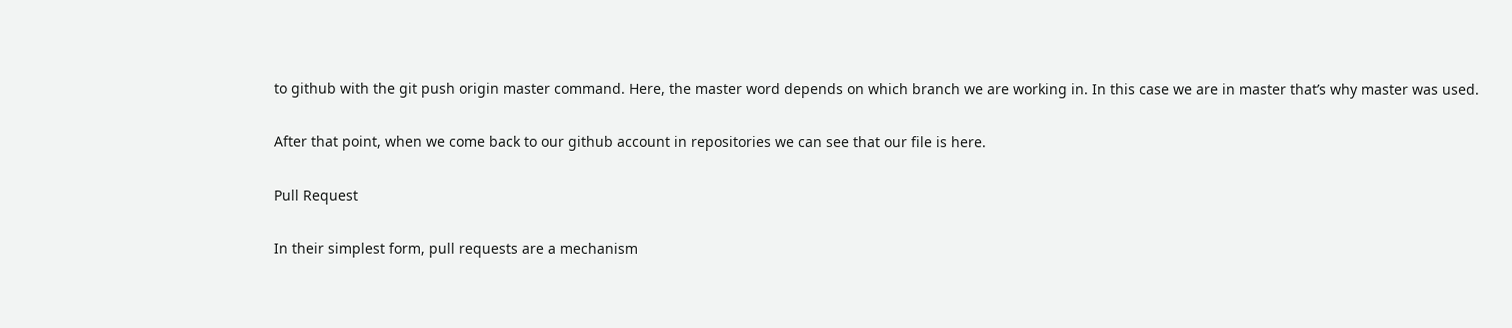to github with the git push origin master command. Here, the master word depends on which branch we are working in. In this case we are in master that’s why master was used.

After that point, when we come back to our github account in repositories we can see that our file is here.

Pull Request

In their simplest form, pull requests are a mechanism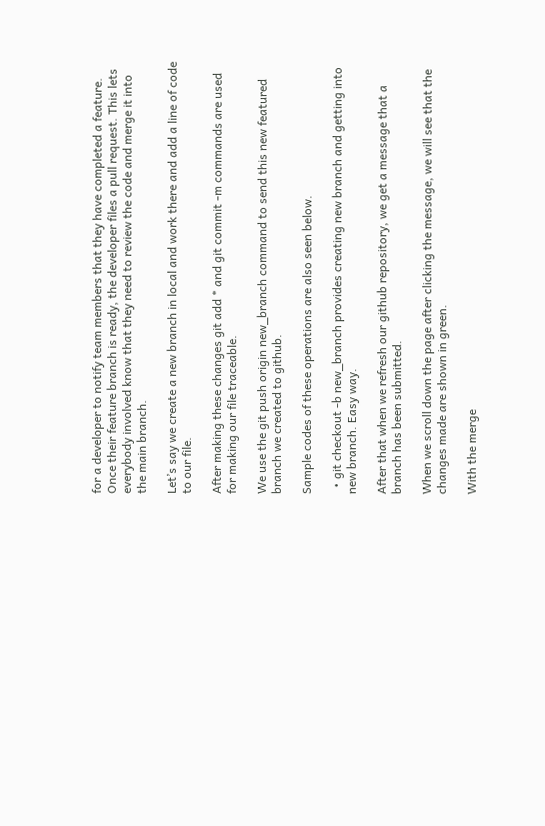for a developer to notify team members that they have completed a feature. Once their feature branch is ready, the developer files a pull request. This lets everybody involved know that they need to review the code and merge it into the main branch.

Let’s say we create a new branch in local and work there and add a line of code to our file.

After making these changes git add * and git commit -m commands are used for making our file traceable.

We use the git push origin new_branch command to send this new featured branch we created to github.

Sample codes of these operations are also seen below.

  • git checkout -b new_branch provides creating new branch and getting into new branch. Easy way.

After that when we refresh our github repository, we get a message that a branch has been submitted.

When we scroll down the page after clicking the message, we will see that the changes made are shown in green.

With the merge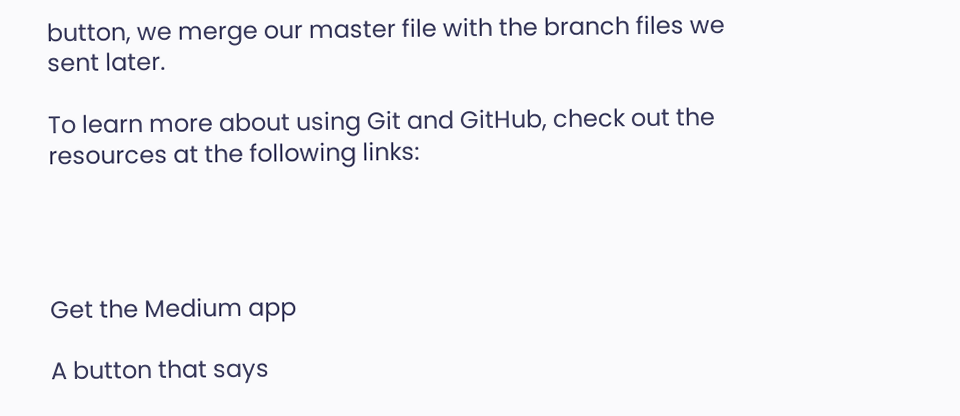button, we merge our master file with the branch files we sent later.

To learn more about using Git and GitHub, check out the resources at the following links:




Get the Medium app

A button that says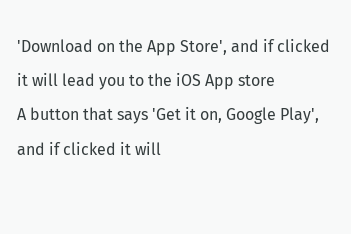'Download on the App Store', and if clicked it will lead you to the iOS App store
A button that says 'Get it on, Google Play', and if clicked it will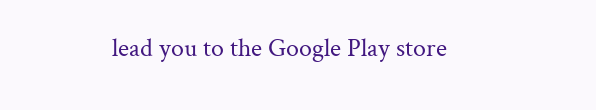lead you to the Google Play store